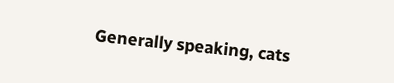Generally speaking, cats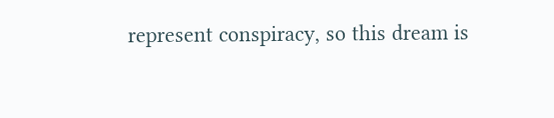represent conspiracy, so this dream is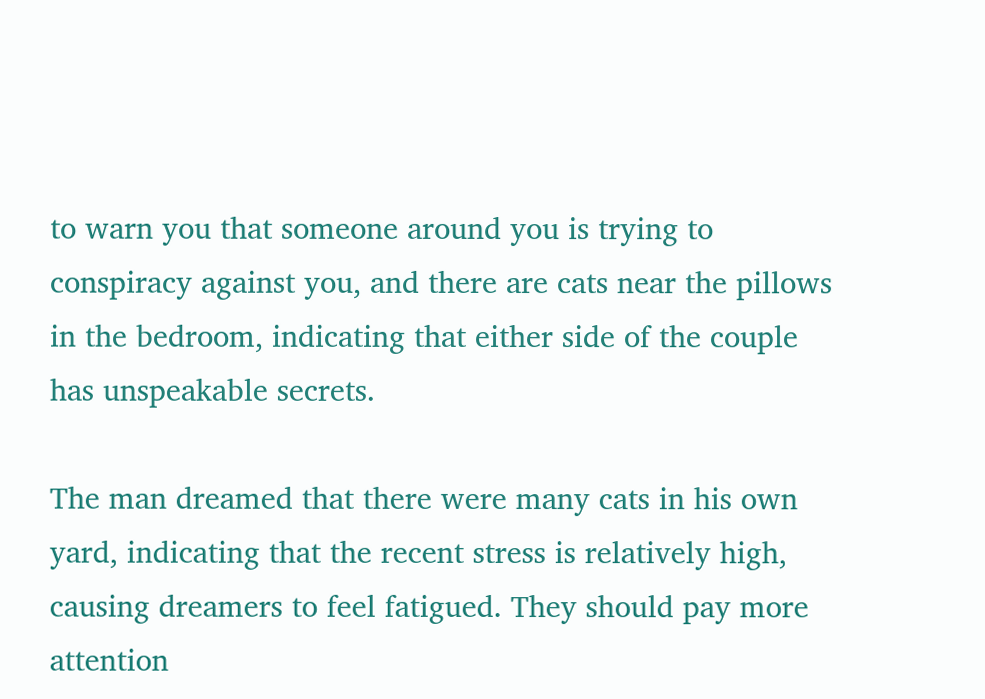to warn you that someone around you is trying to conspiracy against you, and there are cats near the pillows in the bedroom, indicating that either side of the couple has unspeakable secrets.

The man dreamed that there were many cats in his own yard, indicating that the recent stress is relatively high, causing dreamers to feel fatigued. They should pay more attention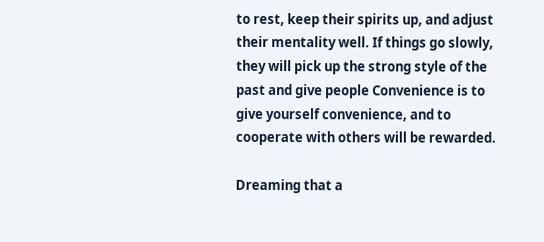to rest, keep their spirits up, and adjust their mentality well. If things go slowly, they will pick up the strong style of the past and give people Convenience is to give yourself convenience, and to cooperate with others will be rewarded.

Dreaming that a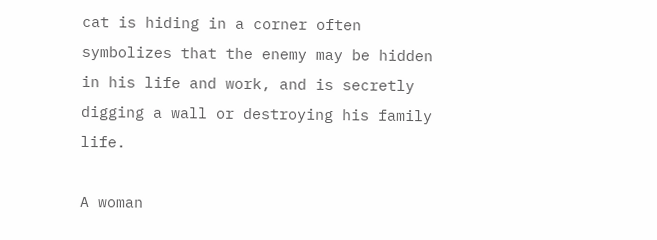cat is hiding in a corner often symbolizes that the enemy may be hidden in his life and work, and is secretly digging a wall or destroying his family life.

A woman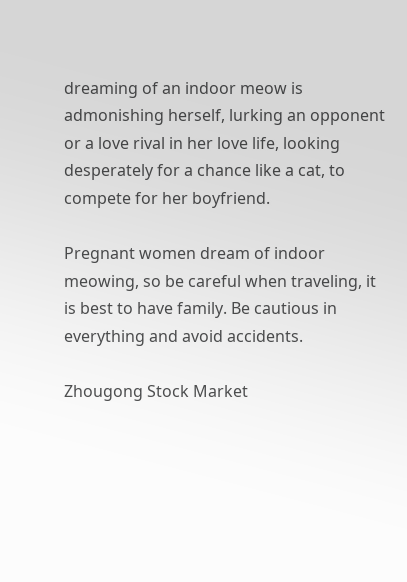dreaming of an indoor meow is admonishing herself, lurking an opponent or a love rival in her love life, looking desperately for a chance like a cat, to compete for her boyfriend.

Pregnant women dream of indoor meowing, so be careful when traveling, it is best to have family. Be cautious in everything and avoid accidents.

Zhougong Stock Market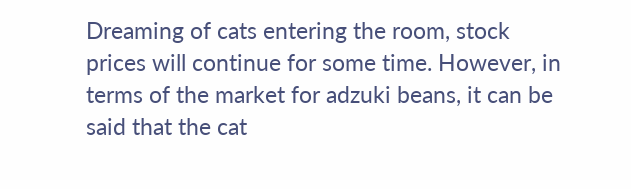Dreaming of cats entering the room, stock prices will continue for some time. However, in terms of the market for adzuki beans, it can be said that the cat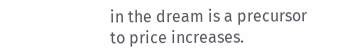in the dream is a precursor to price increases.